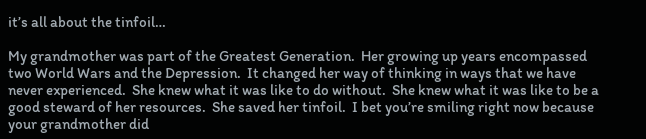it’s all about the tinfoil…

My grandmother was part of the Greatest Generation.  Her growing up years encompassed two World Wars and the Depression.  It changed her way of thinking in ways that we have never experienced.  She knew what it was like to do without.  She knew what it was like to be a good steward of her resources.  She saved her tinfoil.  I bet you’re smiling right now because your grandmother did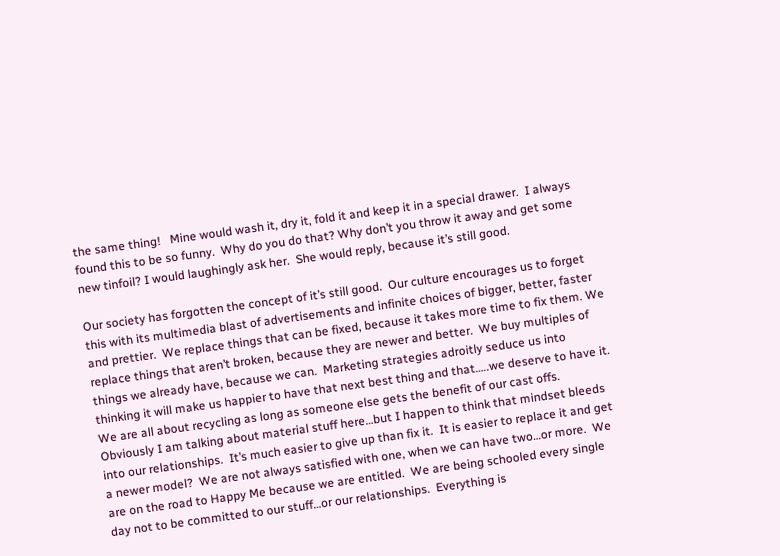the same thing!   Mine would wash it, dry it, fold it and keep it in a special drawer.  I always found this to be so funny.  Why do you do that? Why don’t you throw it away and get some new tinfoil? I would laughingly ask her.  She would reply, because it’s still good.

Our society has forgotten the concept of it’s still good.  Our culture encourages us to forget this with its multimedia blast of advertisements and infinite choices of bigger, better, faster and prettier.  We replace things that can be fixed, because it takes more time to fix them. We replace things that aren’t broken, because they are newer and better.  We buy multiples of things we already have, because we can.  Marketing strategies adroitly seduce us into thinking it will make us happier to have that next best thing and that…..we deserve to have it.   We are all about recycling as long as someone else gets the benefit of our cast offs.  Obviously I am talking about material stuff here…but I happen to think that mindset bleeds into our relationships.  It’s much easier to give up than fix it.  It is easier to replace it and get a newer model?  We are not always satisfied with one, when we can have two…or more.  We are on the road to Happy Me because we are entitled.  We are being schooled every single day not to be committed to our stuff…or our relationships.  Everything is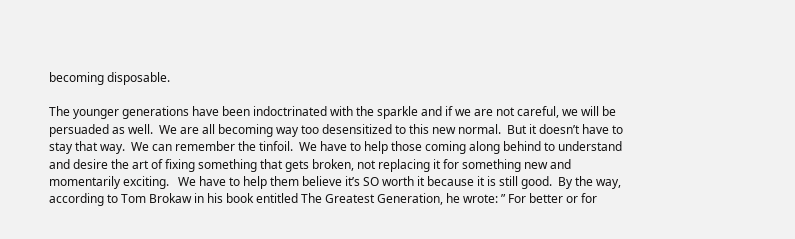becoming disposable.

The younger generations have been indoctrinated with the sparkle and if we are not careful, we will be persuaded as well.  We are all becoming way too desensitized to this new normal.  But it doesn’t have to stay that way.  We can remember the tinfoil.  We have to help those coming along behind to understand and desire the art of fixing something that gets broken, not replacing it for something new and momentarily exciting.   We have to help them believe it’s SO worth it because it is still good.  By the way, according to Tom Brokaw in his book entitled The Greatest Generation, he wrote: ” For better or for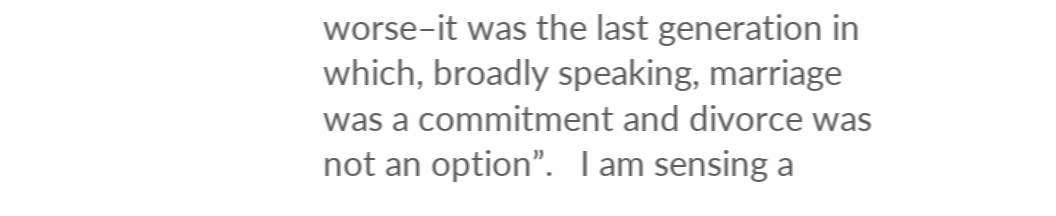worse–it was the last generation in which, broadly speaking, marriage was a commitment and divorce was not an option”.   I am sensing a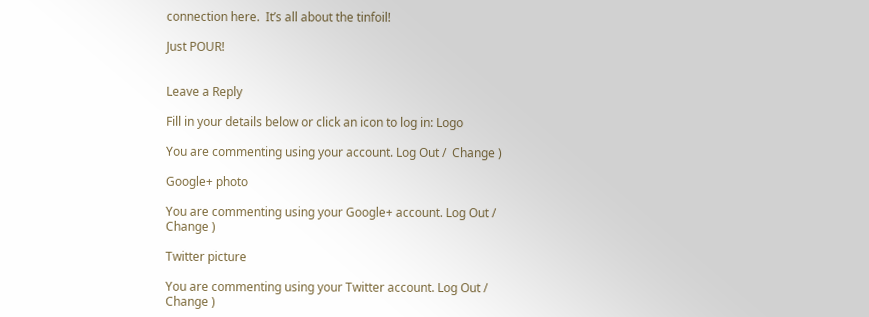connection here.  It’s all about the tinfoil!

Just POUR!


Leave a Reply

Fill in your details below or click an icon to log in: Logo

You are commenting using your account. Log Out /  Change )

Google+ photo

You are commenting using your Google+ account. Log Out /  Change )

Twitter picture

You are commenting using your Twitter account. Log Out /  Change )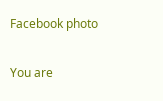Facebook photo

You are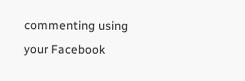commenting using your Facebook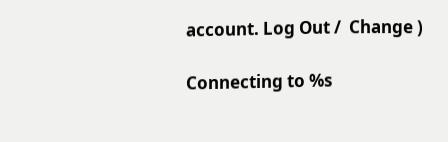account. Log Out /  Change )

Connecting to %s